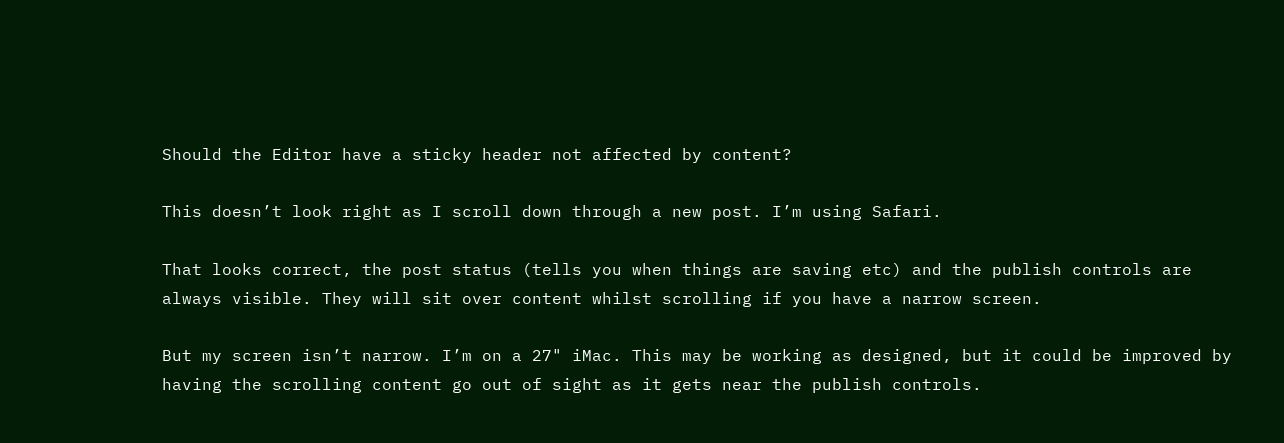Should the Editor have a sticky header not affected by content?

This doesn’t look right as I scroll down through a new post. I’m using Safari.

That looks correct, the post status (tells you when things are saving etc) and the publish controls are always visible. They will sit over content whilst scrolling if you have a narrow screen.

But my screen isn’t narrow. I’m on a 27" iMac. This may be working as designed, but it could be improved by having the scrolling content go out of sight as it gets near the publish controls.